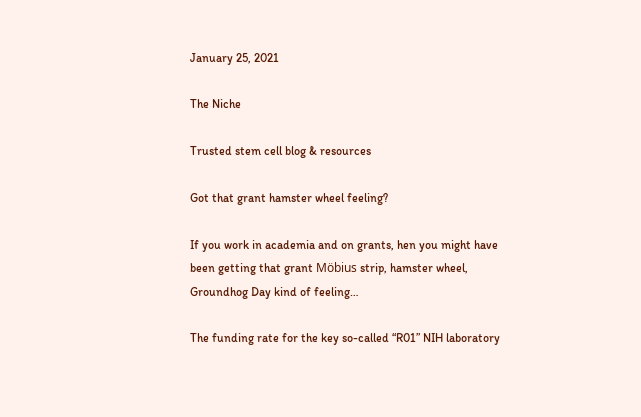January 25, 2021

The Niche

Trusted stem cell blog & resources

Got that grant hamster wheel feeling?

If you work in academia and on grants, hen you might have been getting that grant Möbius strip, hamster wheel, Groundhog Day kind of feeling…

The funding rate for the key so-called “R01” NIH laboratory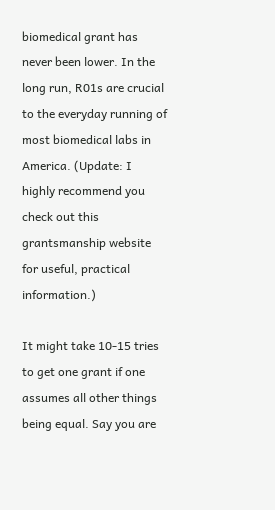biomedical grant has never been lower. In the long run, R01s are crucial to the everyday running of most biomedical labs in America. (Update: I highly recommend you check out this grantsmanship website for useful, practical information.)

It might take 10-15 tries to get one grant if one assumes all other things being equal. Say you are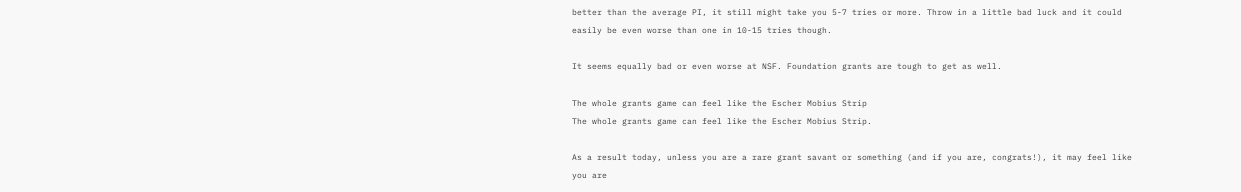better than the average PI, it still might take you 5-7 tries or more. Throw in a little bad luck and it could easily be even worse than one in 10-15 tries though.

It seems equally bad or even worse at NSF. Foundation grants are tough to get as well.

The whole grants game can feel like the Escher Mobius Strip
The whole grants game can feel like the Escher Mobius Strip.

As a result today, unless you are a rare grant savant or something (and if you are, congrats!), it may feel like you are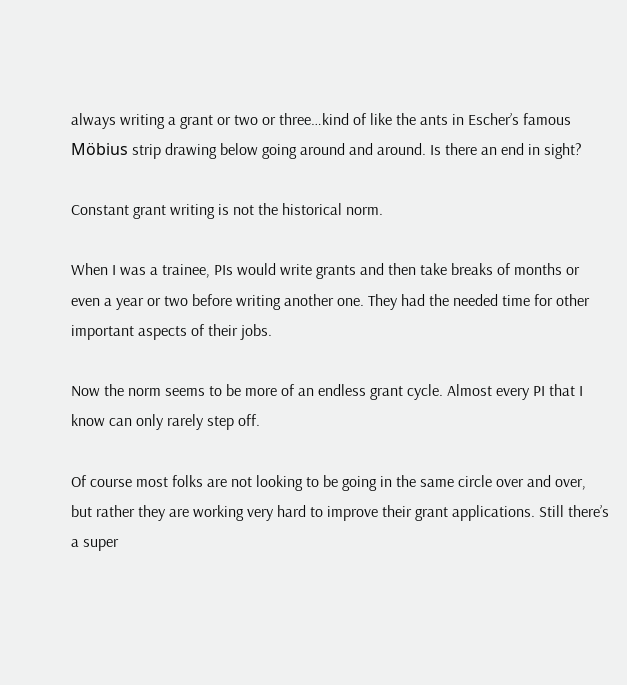always writing a grant or two or three…kind of like the ants in Escher’s famous Möbius strip drawing below going around and around. Is there an end in sight?

Constant grant writing is not the historical norm.

When I was a trainee, PIs would write grants and then take breaks of months or even a year or two before writing another one. They had the needed time for other important aspects of their jobs.

Now the norm seems to be more of an endless grant cycle. Almost every PI that I know can only rarely step off.

Of course most folks are not looking to be going in the same circle over and over, but rather they are working very hard to improve their grant applications. Still there’s a super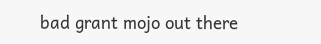bad grant mojo out there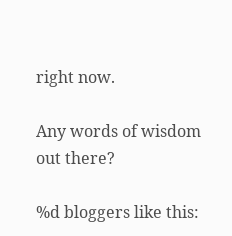right now.

Any words of wisdom out there?

%d bloggers like this: